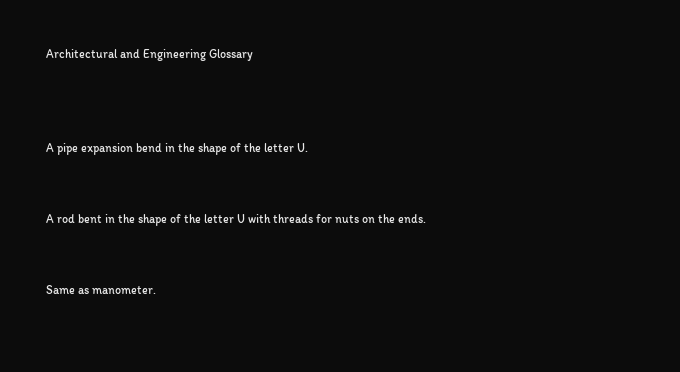Architectural and Engineering Glossary



A pipe expansion bend in the shape of the letter U.


A rod bent in the shape of the letter U with threads for nuts on the ends.


Same as manometer.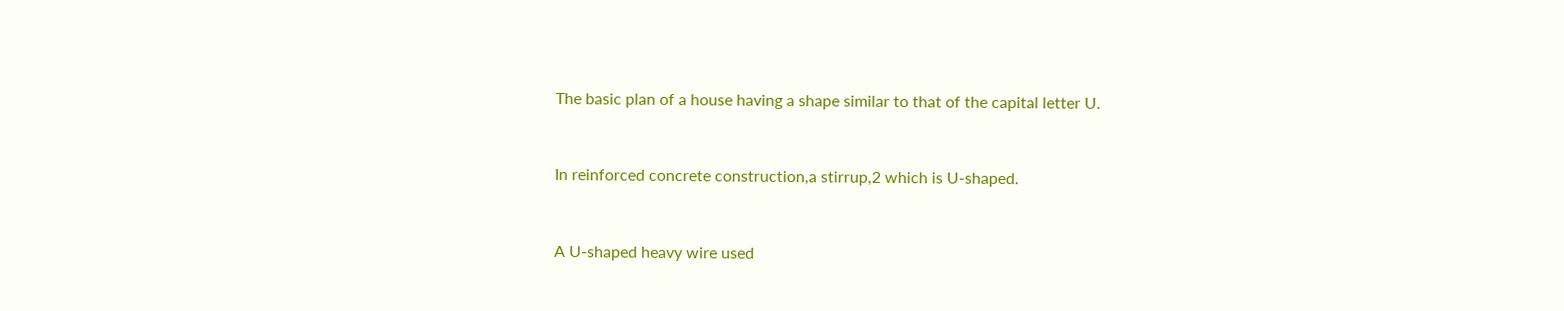The basic plan of a house having a shape similar to that of the capital letter U.


In reinforced concrete construction,a stirrup,2 which is U-shaped.


A U-shaped heavy wire used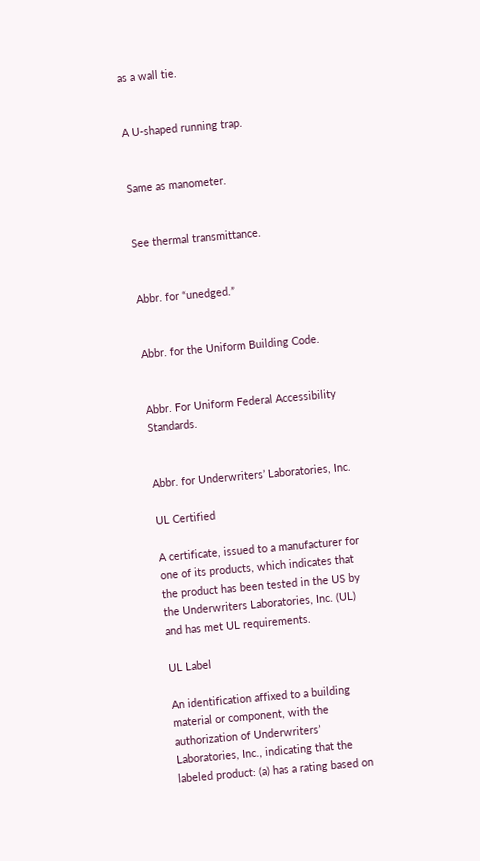as a wall tie.


A U-shaped running trap.


Same as manometer.


See thermal transmittance.


Abbr. for “unedged.”


Abbr. for the Uniform Building Code.


Abbr. For Uniform Federal Accessibility Standards.


Abbr. for Underwriters’ Laboratories, Inc.

UL Certified

A certificate, issued to a manufacturer for one of its products, which indicates that the product has been tested in the US by the Underwriters Laboratories, Inc. (UL) and has met UL requirements.

UL Label

An identification affixed to a building material or component, with the authorization of Underwriters’ Laboratories, Inc., indicating that the labeled product: (a) has a rating based on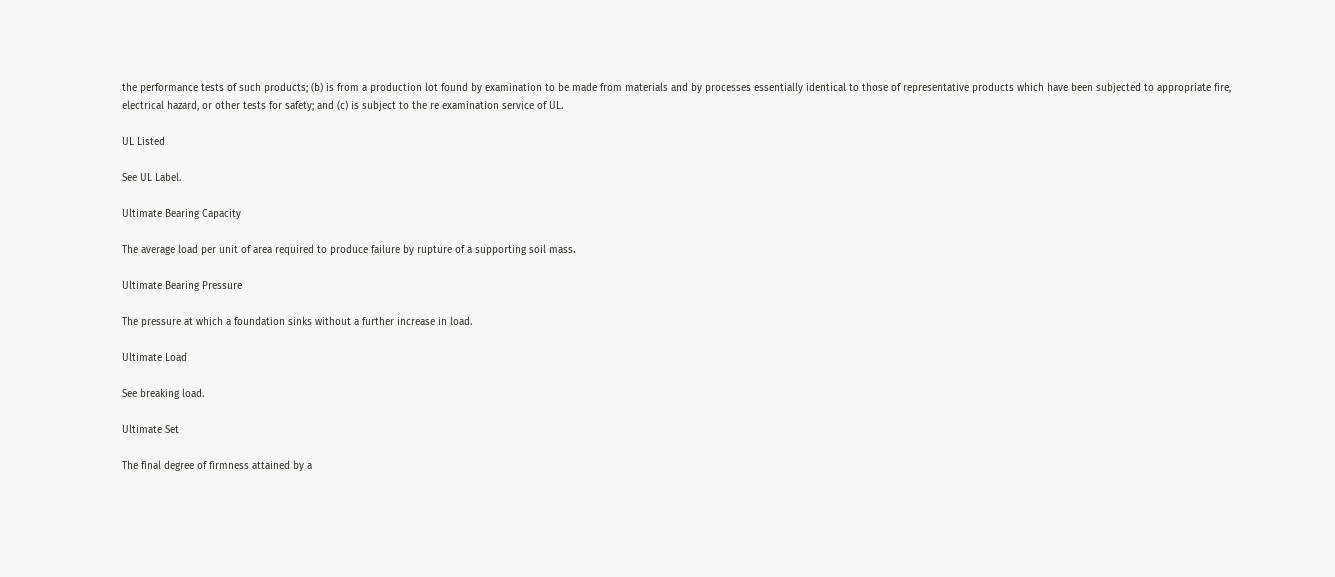the performance tests of such products; (b) is from a production lot found by examination to be made from materials and by processes essentially identical to those of representative products which have been subjected to appropriate fire, electrical hazard, or other tests for safety; and (c) is subject to the re examination service of UL.

UL Listed

See UL Label.

Ultimate Bearing Capacity

The average load per unit of area required to produce failure by rupture of a supporting soil mass.

Ultimate Bearing Pressure

The pressure at which a foundation sinks without a further increase in load.

Ultimate Load

See breaking load.

Ultimate Set

The final degree of firmness attained by a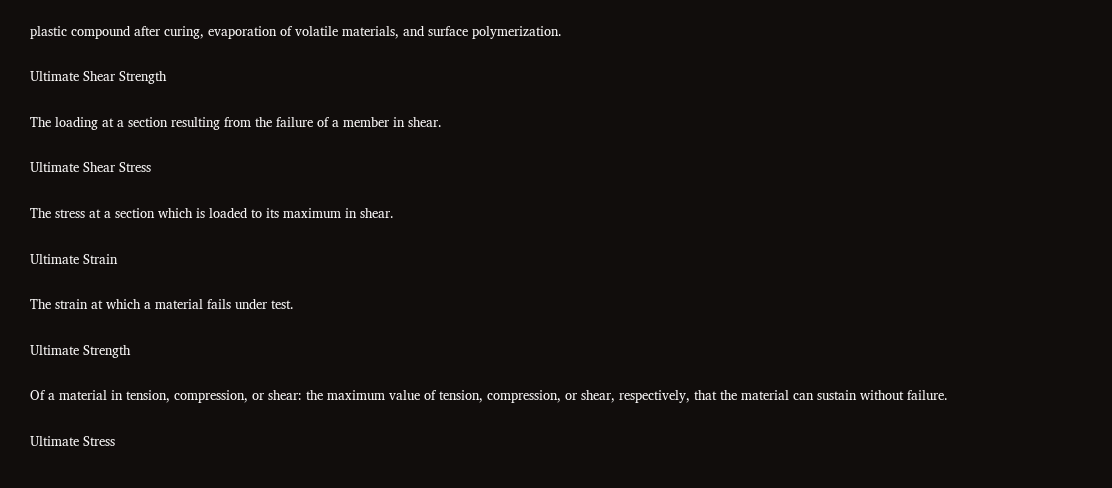plastic compound after curing, evaporation of volatile materials, and surface polymerization.

Ultimate Shear Strength

The loading at a section resulting from the failure of a member in shear.

Ultimate Shear Stress

The stress at a section which is loaded to its maximum in shear.

Ultimate Strain

The strain at which a material fails under test.

Ultimate Strength

Of a material in tension, compression, or shear: the maximum value of tension, compression, or shear, respectively, that the material can sustain without failure.

Ultimate Stress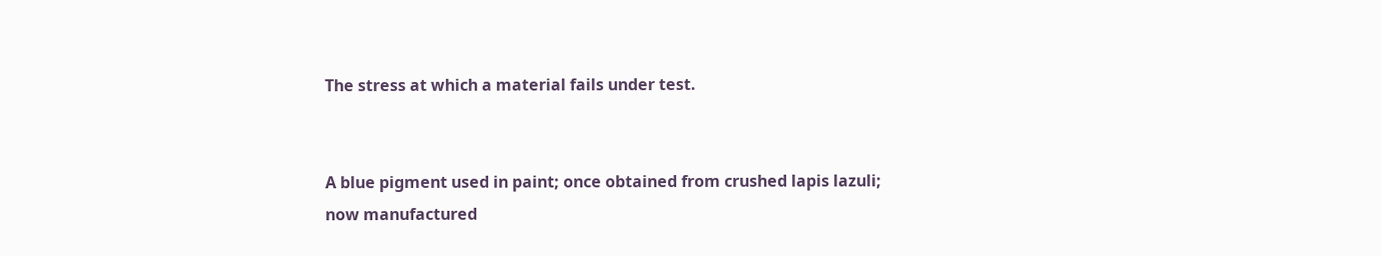The stress at which a material fails under test.


A blue pigment used in paint; once obtained from crushed lapis lazuli; now manufactured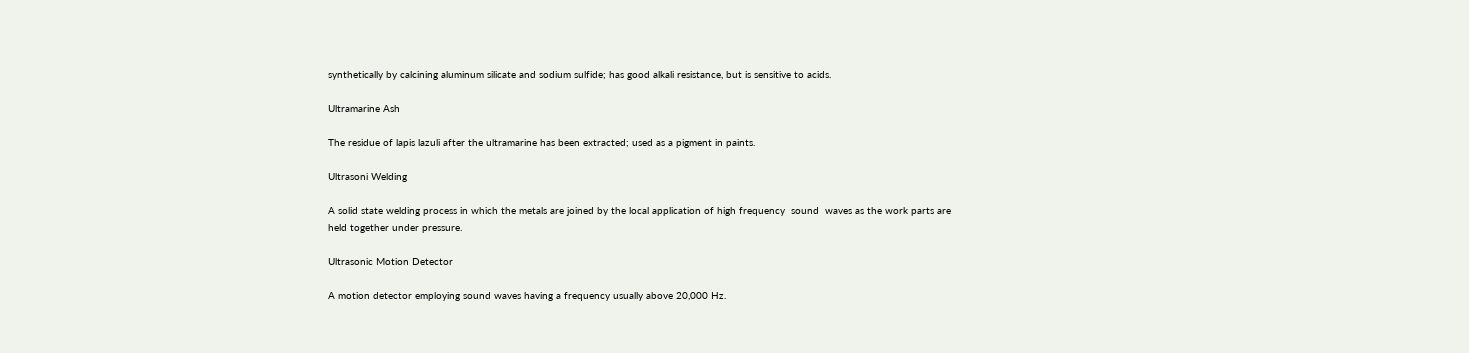synthetically by calcining aluminum silicate and sodium sulfide; has good alkali resistance, but is sensitive to acids.

Ultramarine Ash

The residue of lapis lazuli after the ultramarine has been extracted; used as a pigment in paints.

Ultrasoni Welding

A solid state welding process in which the metals are joined by the local application of high frequency  sound  waves as the work parts are held together under pressure.

Ultrasonic Motion Detector

A motion detector employing sound waves having a frequency usually above 20,000 Hz.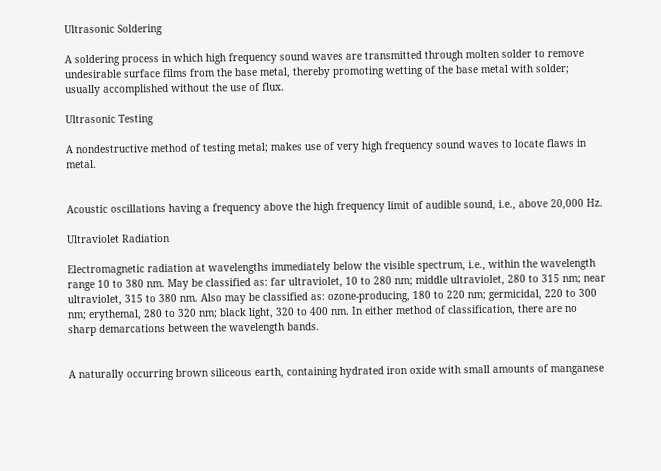Ultrasonic Soldering

A soldering process in which high frequency sound waves are transmitted through molten solder to remove undesirable surface films from the base metal, thereby promoting wetting of the base metal with solder; usually accomplished without the use of flux.

Ultrasonic Testing

A nondestructive method of testing metal; makes use of very high frequency sound waves to locate flaws in metal.


Acoustic oscillations having a frequency above the high frequency limit of audible sound, i.e., above 20,000 Hz.

Ultraviolet Radiation

Electromagnetic radiation at wavelengths immediately below the visible spectrum, i.e., within the wavelength range 10 to 380 nm. May be classified as: far ultraviolet, 10 to 280 nm; middle ultraviolet, 280 to 315 nm; near ultraviolet, 315 to 380 nm. Also may be classified as: ozone-producing, 180 to 220 nm; germicidal, 220 to 300 nm; erythemal, 280 to 320 nm; black light, 320 to 400 nm. In either method of classification, there are no sharp demarcations between the wavelength bands.


A naturally occurring brown siliceous earth, containing hydrated iron oxide with small amounts of manganese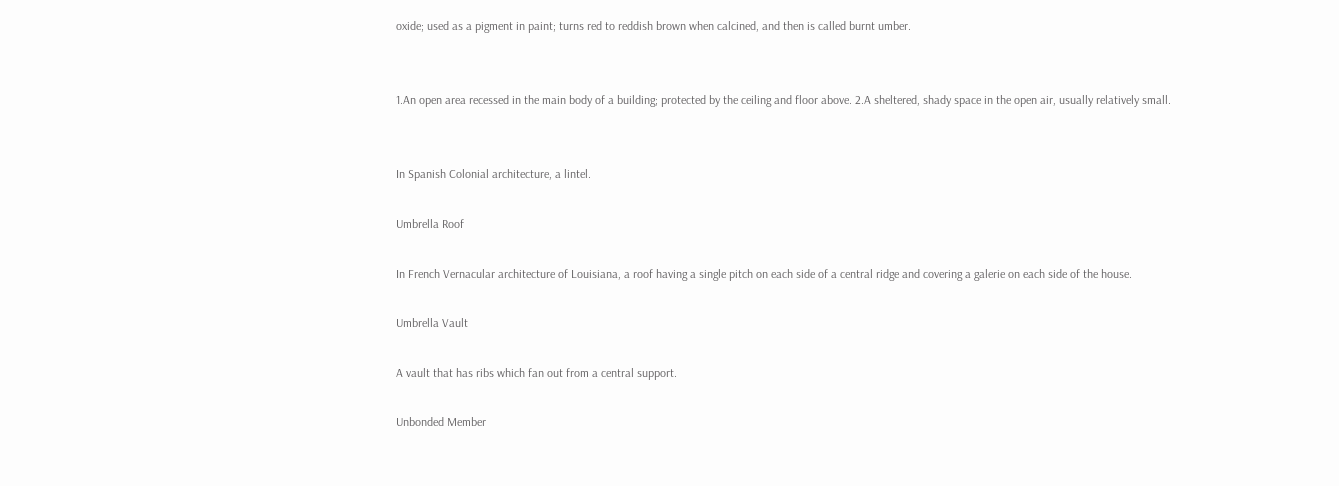oxide; used as a pigment in paint; turns red to reddish brown when calcined, and then is called burnt umber.


1.An open area recessed in the main body of a building; protected by the ceiling and floor above. 2.A sheltered, shady space in the open air, usually relatively small.


In Spanish Colonial architecture, a lintel.

Umbrella Roof

In French Vernacular architecture of Louisiana, a roof having a single pitch on each side of a central ridge and covering a galerie on each side of the house.

Umbrella Vault

A vault that has ribs which fan out from a central support.

Unbonded Member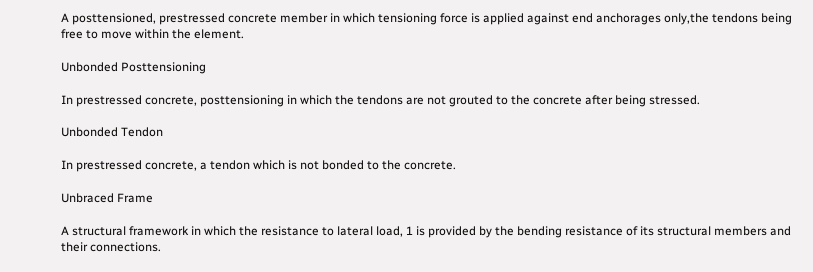A posttensioned, prestressed concrete member in which tensioning force is applied against end anchorages only,the tendons being free to move within the element.

Unbonded Posttensioning

In prestressed concrete, posttensioning in which the tendons are not grouted to the concrete after being stressed.

Unbonded Tendon

In prestressed concrete, a tendon which is not bonded to the concrete.

Unbraced Frame

A structural framework in which the resistance to lateral load, 1 is provided by the bending resistance of its structural members and their connections.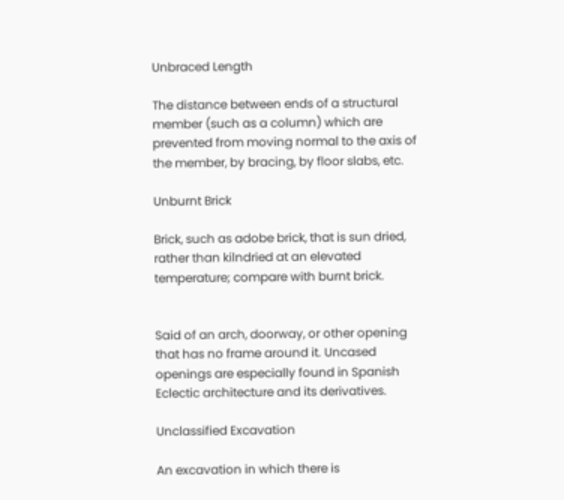Unbraced Length

The distance between ends of a structural member (such as a column) which are prevented from moving normal to the axis of the member, by bracing, by floor slabs, etc.

Unburnt Brick

Brick, such as adobe brick, that is sun dried, rather than kilndried at an elevated temperature; compare with burnt brick.


Said of an arch, doorway, or other opening that has no frame around it. Uncased openings are especially found in Spanish Eclectic architecture and its derivatives.

Unclassified Excavation

An excavation in which there is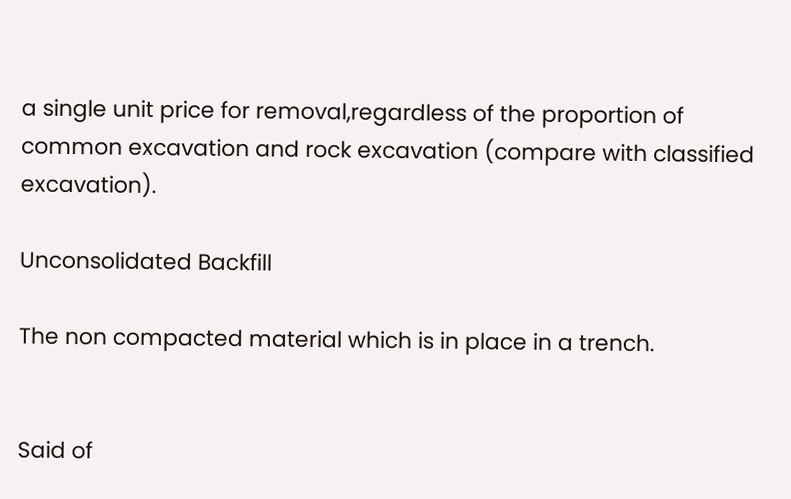a single unit price for removal,regardless of the proportion of common excavation and rock excavation (compare with classified excavation).

Unconsolidated Backfill

The non compacted material which is in place in a trench.


Said of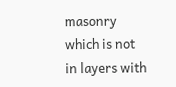masonry which is not in layers with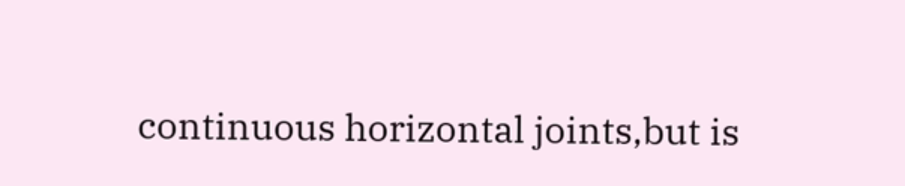continuous horizontal joints,but is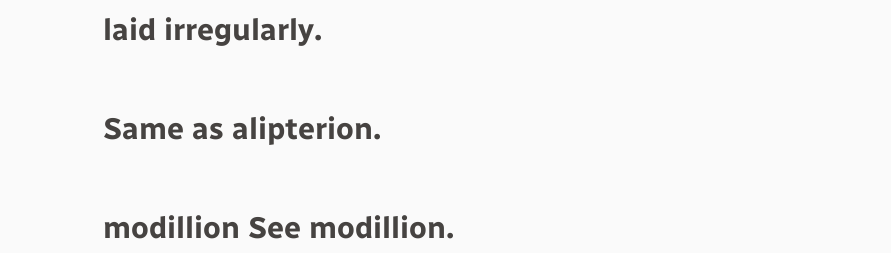laid irregularly.


Same as alipterion.


modillion See modillion.